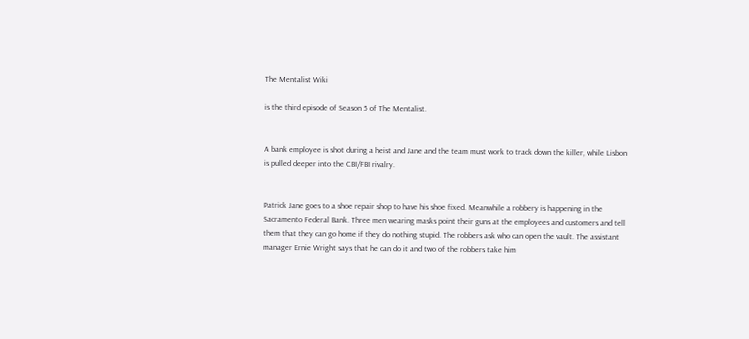The Mentalist Wiki

is the third episode of Season 5 of The Mentalist.


A bank employee is shot during a heist and Jane and the team must work to track down the killer, while Lisbon is pulled deeper into the CBI/FBI rivalry.


Patrick Jane goes to a shoe repair shop to have his shoe fixed. Meanwhile a robbery is happening in the Sacramento Federal Bank. Three men wearing masks point their guns at the employees and customers and tell them that they can go home if they do nothing stupid. The robbers ask who can open the vault. The assistant manager Ernie Wright says that he can do it and two of the robbers take him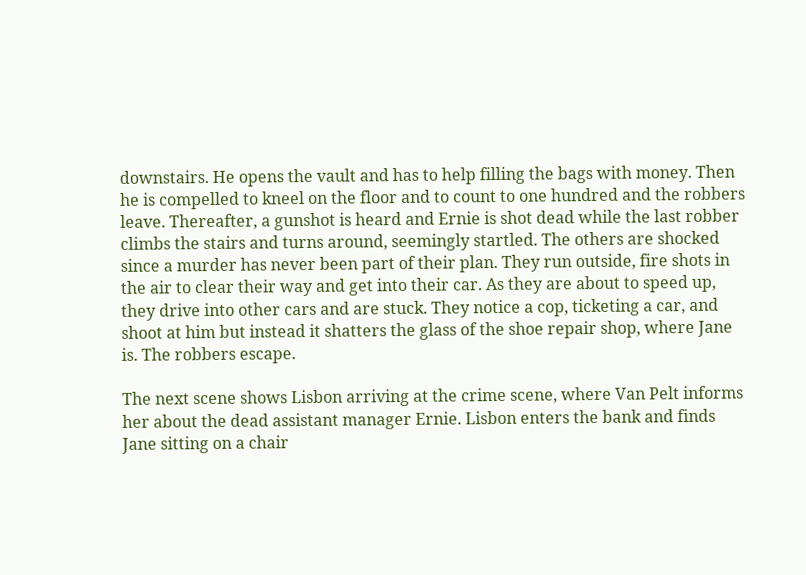downstairs. He opens the vault and has to help filling the bags with money. Then he is compelled to kneel on the floor and to count to one hundred and the robbers leave. Thereafter, a gunshot is heard and Ernie is shot dead while the last robber climbs the stairs and turns around, seemingly startled. The others are shocked since a murder has never been part of their plan. They run outside, fire shots in the air to clear their way and get into their car. As they are about to speed up, they drive into other cars and are stuck. They notice a cop, ticketing a car, and shoot at him but instead it shatters the glass of the shoe repair shop, where Jane is. The robbers escape.

The next scene shows Lisbon arriving at the crime scene, where Van Pelt informs her about the dead assistant manager Ernie. Lisbon enters the bank and finds Jane sitting on a chair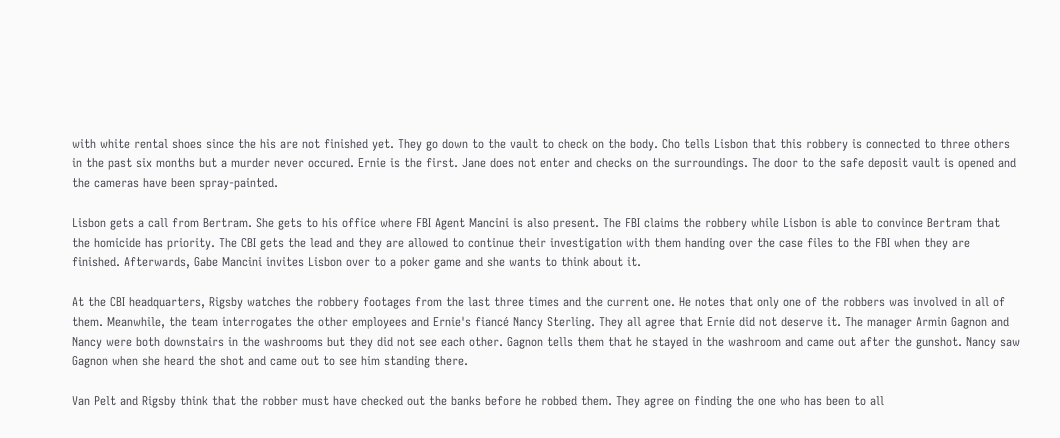with white rental shoes since the his are not finished yet. They go down to the vault to check on the body. Cho tells Lisbon that this robbery is connected to three others in the past six months but a murder never occured. Ernie is the first. Jane does not enter and checks on the surroundings. The door to the safe deposit vault is opened and the cameras have been spray-painted.

Lisbon gets a call from Bertram. She gets to his office where FBI Agent Mancini is also present. The FBI claims the robbery while Lisbon is able to convince Bertram that the homicide has priority. The CBI gets the lead and they are allowed to continue their investigation with them handing over the case files to the FBI when they are finished. Afterwards, Gabe Mancini invites Lisbon over to a poker game and she wants to think about it.

At the CBI headquarters, Rigsby watches the robbery footages from the last three times and the current one. He notes that only one of the robbers was involved in all of them. Meanwhile, the team interrogates the other employees and Ernie's fiancé Nancy Sterling. They all agree that Ernie did not deserve it. The manager Armin Gagnon and Nancy were both downstairs in the washrooms but they did not see each other. Gagnon tells them that he stayed in the washroom and came out after the gunshot. Nancy saw Gagnon when she heard the shot and came out to see him standing there.

Van Pelt and Rigsby think that the robber must have checked out the banks before he robbed them. They agree on finding the one who has been to all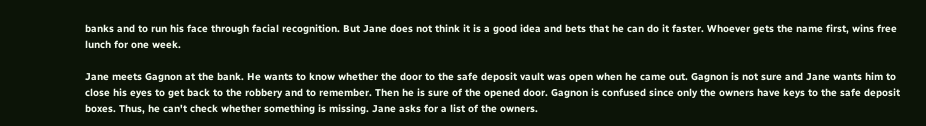banks and to run his face through facial recognition. But Jane does not think it is a good idea and bets that he can do it faster. Whoever gets the name first, wins free lunch for one week.

Jane meets Gagnon at the bank. He wants to know whether the door to the safe deposit vault was open when he came out. Gagnon is not sure and Jane wants him to close his eyes to get back to the robbery and to remember. Then he is sure of the opened door. Gagnon is confused since only the owners have keys to the safe deposit boxes. Thus, he can't check whether something is missing. Jane asks for a list of the owners.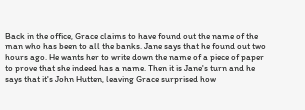Back in the office, Grace claims to have found out the name of the man who has been to all the banks. Jane says that he found out two hours ago. He wants her to write down the name of a piece of paper to prove that she indeed has a name. Then it is Jane's turn and he says that it's John Hutten, leaving Grace surprised how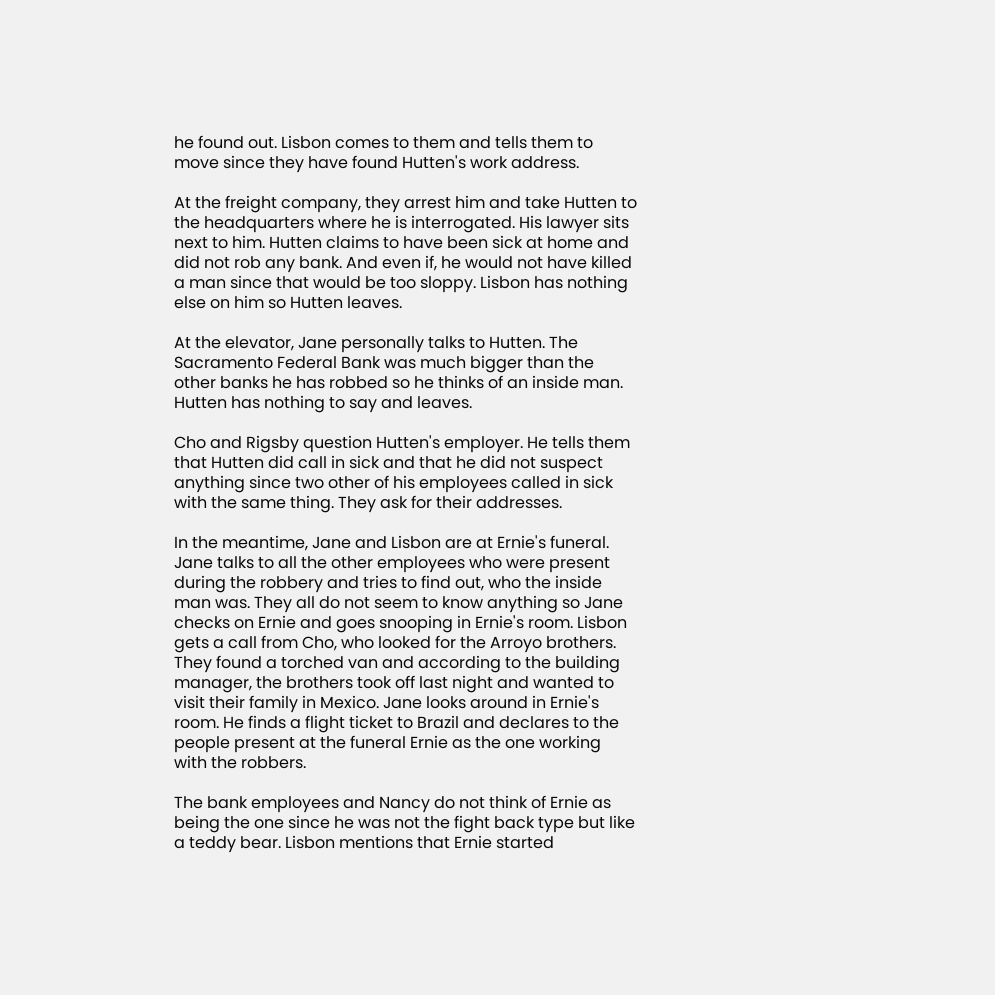he found out. Lisbon comes to them and tells them to move since they have found Hutten's work address.

At the freight company, they arrest him and take Hutten to the headquarters where he is interrogated. His lawyer sits next to him. Hutten claims to have been sick at home and did not rob any bank. And even if, he would not have killed a man since that would be too sloppy. Lisbon has nothing else on him so Hutten leaves.

At the elevator, Jane personally talks to Hutten. The Sacramento Federal Bank was much bigger than the other banks he has robbed so he thinks of an inside man. Hutten has nothing to say and leaves.

Cho and Rigsby question Hutten's employer. He tells them that Hutten did call in sick and that he did not suspect anything since two other of his employees called in sick with the same thing. They ask for their addresses.

In the meantime, Jane and Lisbon are at Ernie's funeral. Jane talks to all the other employees who were present during the robbery and tries to find out, who the inside man was. They all do not seem to know anything so Jane checks on Ernie and goes snooping in Ernie's room. Lisbon gets a call from Cho, who looked for the Arroyo brothers. They found a torched van and according to the building manager, the brothers took off last night and wanted to visit their family in Mexico. Jane looks around in Ernie's room. He finds a flight ticket to Brazil and declares to the people present at the funeral Ernie as the one working with the robbers.

The bank employees and Nancy do not think of Ernie as being the one since he was not the fight back type but like a teddy bear. Lisbon mentions that Ernie started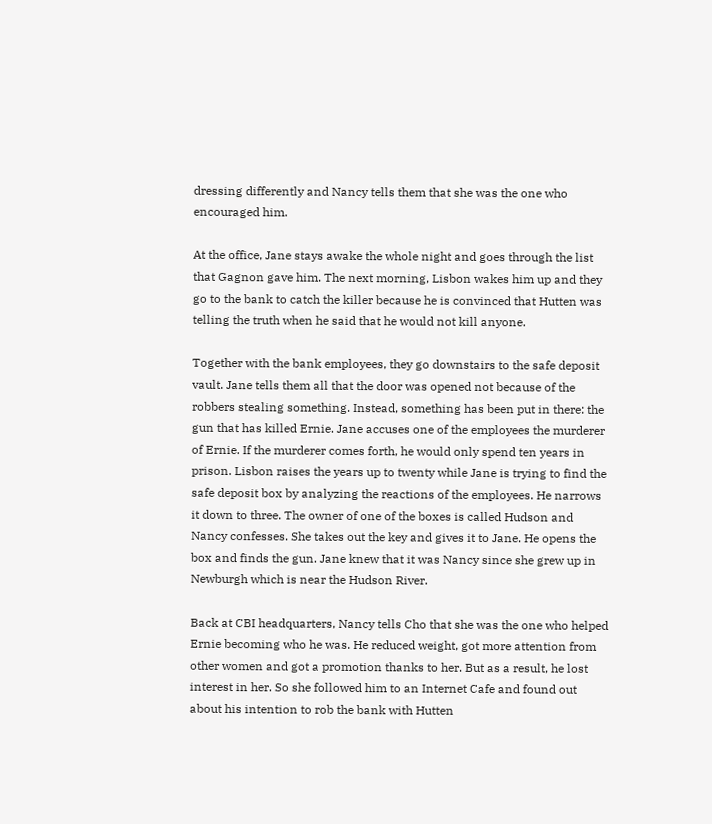dressing differently and Nancy tells them that she was the one who encouraged him.

At the office, Jane stays awake the whole night and goes through the list that Gagnon gave him. The next morning, Lisbon wakes him up and they go to the bank to catch the killer because he is convinced that Hutten was telling the truth when he said that he would not kill anyone.

Together with the bank employees, they go downstairs to the safe deposit vault. Jane tells them all that the door was opened not because of the robbers stealing something. Instead, something has been put in there: the gun that has killed Ernie. Jane accuses one of the employees the murderer of Ernie. If the murderer comes forth, he would only spend ten years in prison. Lisbon raises the years up to twenty while Jane is trying to find the safe deposit box by analyzing the reactions of the employees. He narrows it down to three. The owner of one of the boxes is called Hudson and Nancy confesses. She takes out the key and gives it to Jane. He opens the box and finds the gun. Jane knew that it was Nancy since she grew up in Newburgh which is near the Hudson River.

Back at CBI headquarters, Nancy tells Cho that she was the one who helped Ernie becoming who he was. He reduced weight, got more attention from other women and got a promotion thanks to her. But as a result, he lost interest in her. So she followed him to an Internet Cafe and found out about his intention to rob the bank with Hutten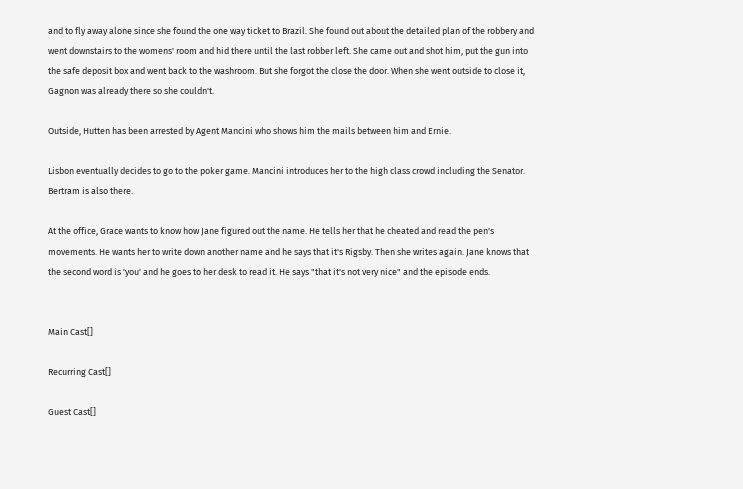and to fly away alone since she found the one way ticket to Brazil. She found out about the detailed plan of the robbery and went downstairs to the womens' room and hid there until the last robber left. She came out and shot him, put the gun into the safe deposit box and went back to the washroom. But she forgot the close the door. When she went outside to close it, Gagnon was already there so she couldn't.

Outside, Hutten has been arrested by Agent Mancini who shows him the mails between him and Ernie.

Lisbon eventually decides to go to the poker game. Mancini introduces her to the high class crowd including the Senator. Bertram is also there.

At the office, Grace wants to know how Jane figured out the name. He tells her that he cheated and read the pen's movements. He wants her to write down another name and he says that it's Rigsby. Then she writes again. Jane knows that the second word is 'you' and he goes to her desk to read it. He says "that it's not very nice" and the episode ends.


Main Cast[]

Recurring Cast[]

Guest Cast[]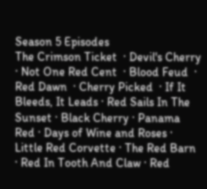Season 5 Episodes
The Crimson Ticket  · Devil's Cherry  · Not One Red Cent  · Blood Feud  · Red Dawn  · Cherry Picked  · If It Bleeds, It Leads · Red Sails In The Sunset · Black Cherry · Panama Red · Days of Wine and Roses · Little Red Corvette · The Red Barn · Red In Tooth And Claw · Red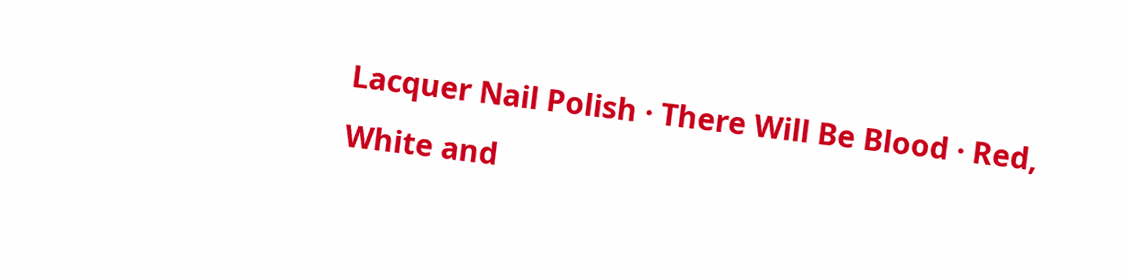Lacquer Nail Polish · There Will Be Blood · Red, White and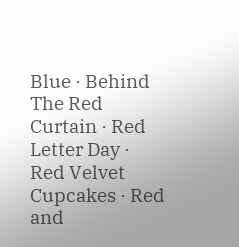Blue · Behind The Red Curtain · Red Letter Day · Red Velvet Cupcakes · Red and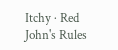Itchy · Red John's Rules